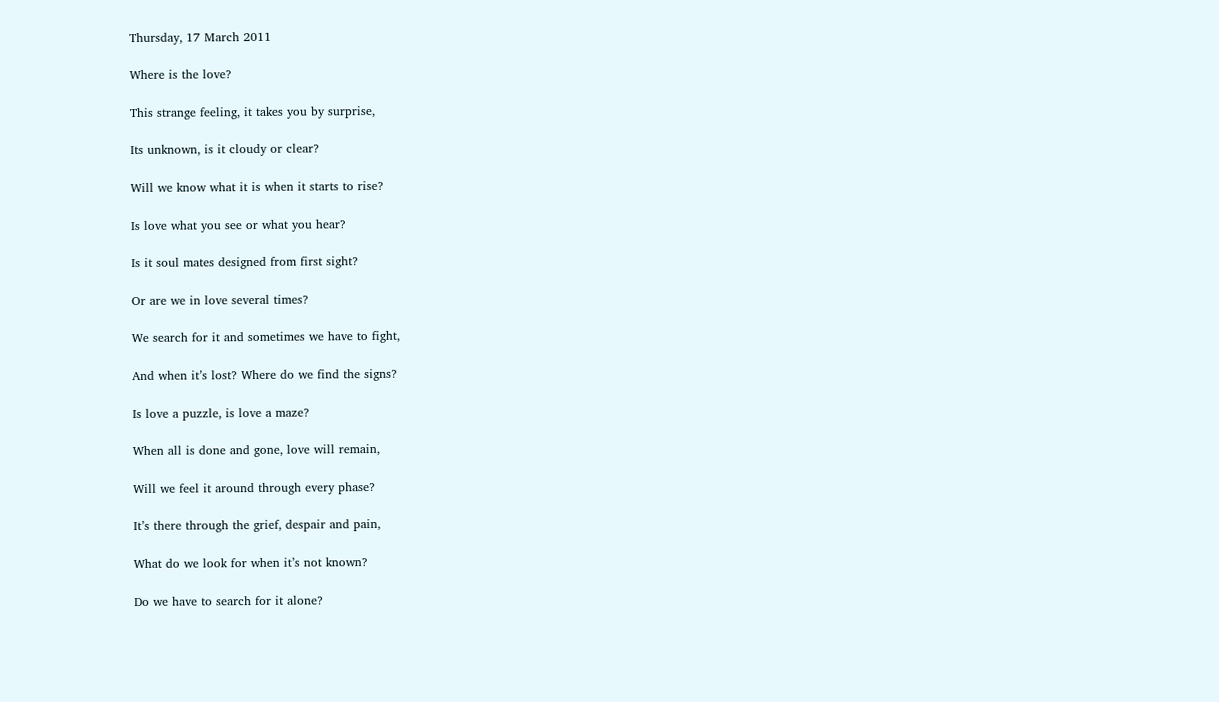Thursday, 17 March 2011

Where is the love?

This strange feeling, it takes you by surprise,

Its unknown, is it cloudy or clear?

Will we know what it is when it starts to rise?

Is love what you see or what you hear?

Is it soul mates designed from first sight?

Or are we in love several times?

We search for it and sometimes we have to fight,

And when it’s lost? Where do we find the signs?

Is love a puzzle, is love a maze?

When all is done and gone, love will remain,

Will we feel it around through every phase?

It’s there through the grief, despair and pain,

What do we look for when it’s not known?

Do we have to search for it alone?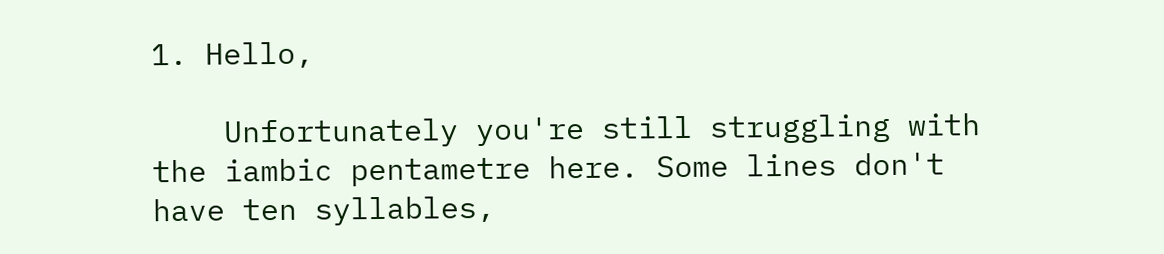1. Hello,

    Unfortunately you're still struggling with the iambic pentametre here. Some lines don't have ten syllables,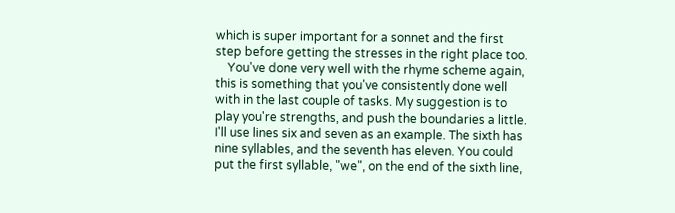which is super important for a sonnet and the first step before getting the stresses in the right place too.
    You've done very well with the rhyme scheme again, this is something that you've consistently done well with in the last couple of tasks. My suggestion is to play you're strengths, and push the boundaries a little. I'll use lines six and seven as an example. The sixth has nine syllables, and the seventh has eleven. You could put the first syllable, "we", on the end of the sixth line,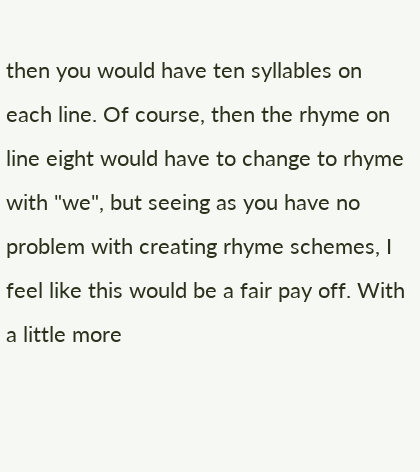then you would have ten syllables on each line. Of course, then the rhyme on line eight would have to change to rhyme with "we", but seeing as you have no problem with creating rhyme schemes, I feel like this would be a fair pay off. With a little more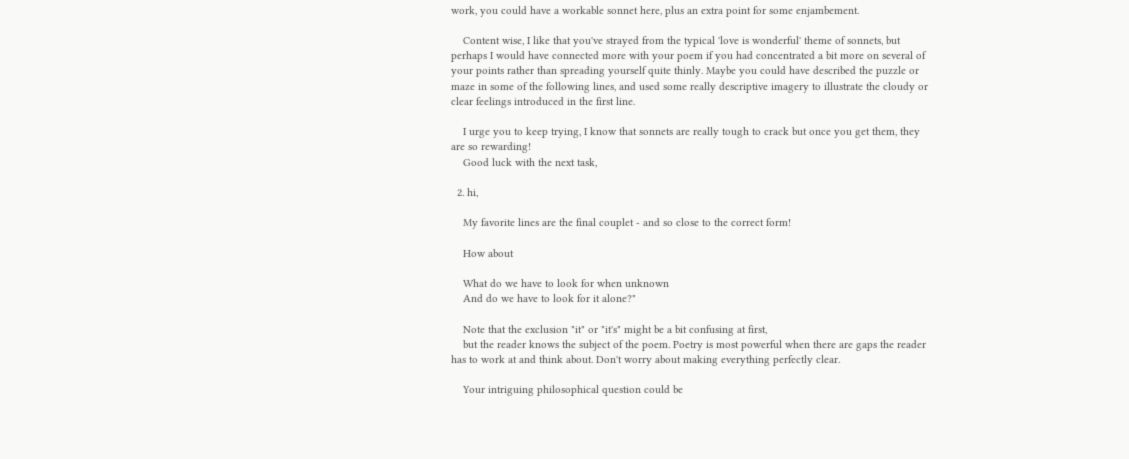work, you could have a workable sonnet here, plus an extra point for some enjambement.

    Content wise, I like that you've strayed from the typical 'love is wonderful' theme of sonnets, but perhaps I would have connected more with your poem if you had concentrated a bit more on several of your points rather than spreading yourself quite thinly. Maybe you could have described the puzzle or maze in some of the following lines, and used some really descriptive imagery to illustrate the cloudy or clear feelings introduced in the first line.

    I urge you to keep trying, I know that sonnets are really tough to crack but once you get them, they are so rewarding!
    Good luck with the next task,

  2. hi,

    My favorite lines are the final couplet - and so close to the correct form!

    How about

    What do we have to look for when unknown
    And do we have to look for it alone?"

    Note that the exclusion "it" or "it's" might be a bit confusing at first,
    but the reader knows the subject of the poem. Poetry is most powerful when there are gaps the reader has to work at and think about. Don't worry about making everything perfectly clear.

    Your intriguing philosophical question could be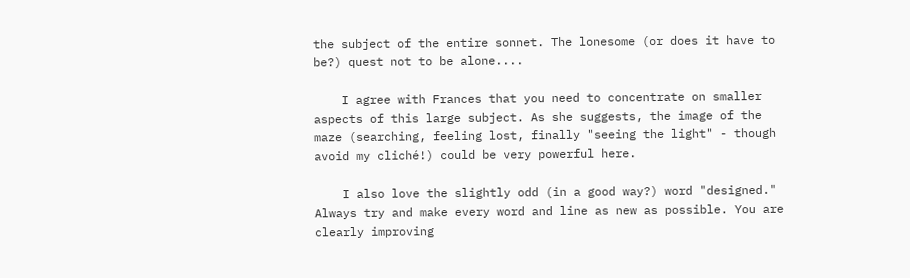the subject of the entire sonnet. The lonesome (or does it have to be?) quest not to be alone....

    I agree with Frances that you need to concentrate on smaller aspects of this large subject. As she suggests, the image of the maze (searching, feeling lost, finally "seeing the light" - though avoid my cliché!) could be very powerful here.

    I also love the slightly odd (in a good way?) word "designed." Always try and make every word and line as new as possible. You are clearly improving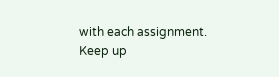with each assignment. Keep up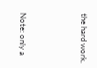the hard work.



Note: only a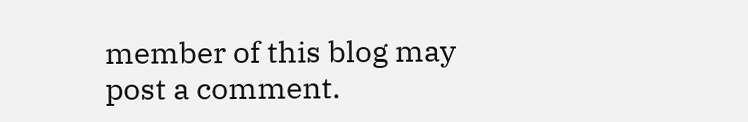member of this blog may post a comment.